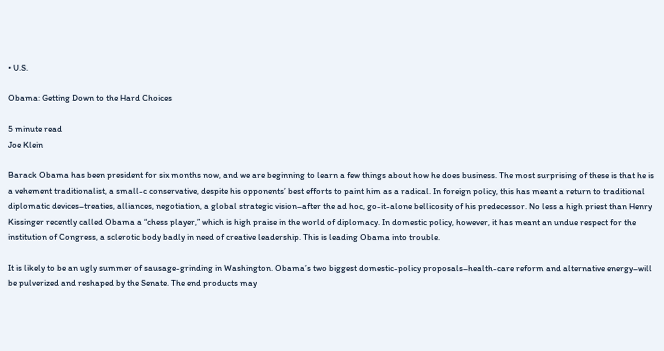• U.S.

Obama: Getting Down to the Hard Choices

5 minute read
Joe Klein

Barack Obama has been president for six months now, and we are beginning to learn a few things about how he does business. The most surprising of these is that he is a vehement traditionalist, a small-c conservative, despite his opponents’ best efforts to paint him as a radical. In foreign policy, this has meant a return to traditional diplomatic devices–treaties, alliances, negotiation, a global strategic vision–after the ad hoc, go-it-alone bellicosity of his predecessor. No less a high priest than Henry Kissinger recently called Obama a “chess player,” which is high praise in the world of diplomacy. In domestic policy, however, it has meant an undue respect for the institution of Congress, a sclerotic body badly in need of creative leadership. This is leading Obama into trouble.

It is likely to be an ugly summer of sausage-grinding in Washington. Obama’s two biggest domestic-policy proposals–health-care reform and alternative energy–will be pulverized and reshaped by the Senate. The end products may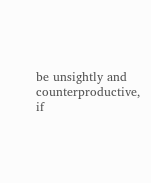be unsightly and counterproductive, if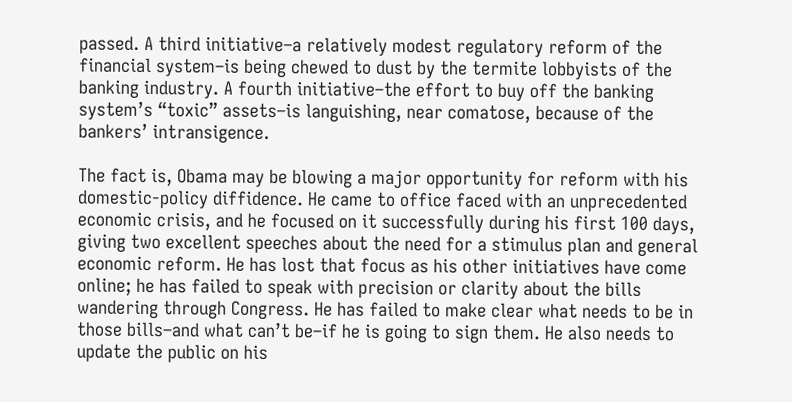passed. A third initiative–a relatively modest regulatory reform of the financial system–is being chewed to dust by the termite lobbyists of the banking industry. A fourth initiative–the effort to buy off the banking system’s “toxic” assets–is languishing, near comatose, because of the bankers’ intransigence.

The fact is, Obama may be blowing a major opportunity for reform with his domestic-policy diffidence. He came to office faced with an unprecedented economic crisis, and he focused on it successfully during his first 100 days, giving two excellent speeches about the need for a stimulus plan and general economic reform. He has lost that focus as his other initiatives have come online; he has failed to speak with precision or clarity about the bills wandering through Congress. He has failed to make clear what needs to be in those bills–and what can’t be–if he is going to sign them. He also needs to update the public on his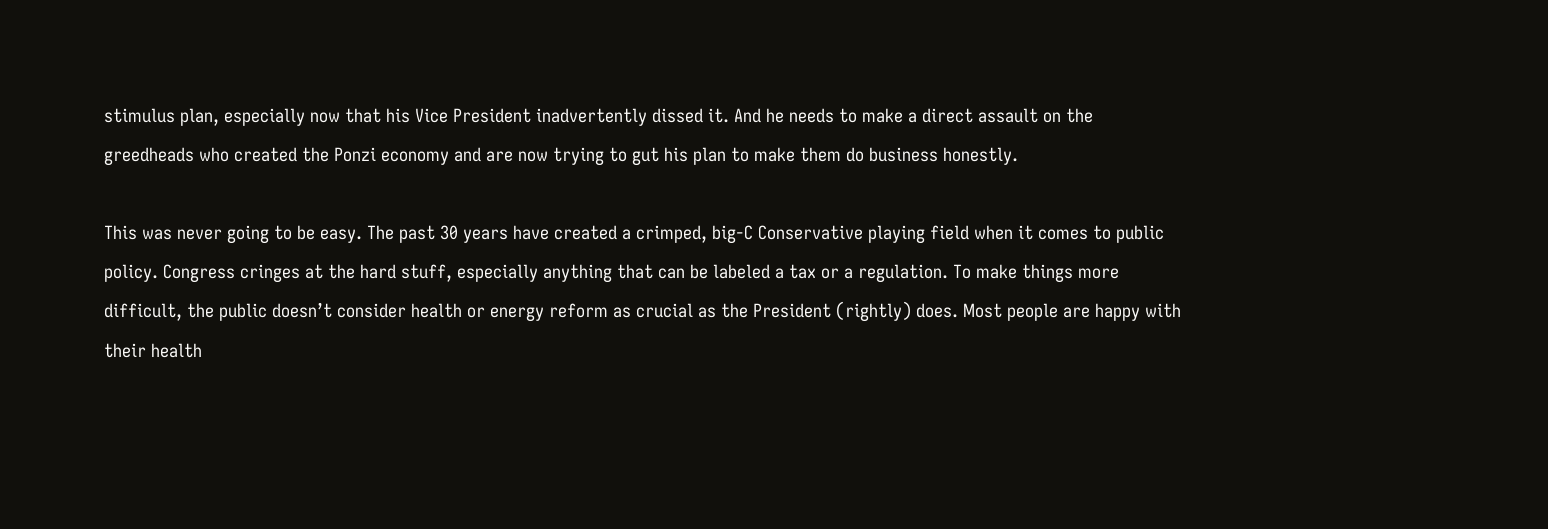stimulus plan, especially now that his Vice President inadvertently dissed it. And he needs to make a direct assault on the greedheads who created the Ponzi economy and are now trying to gut his plan to make them do business honestly.

This was never going to be easy. The past 30 years have created a crimped, big-C Conservative playing field when it comes to public policy. Congress cringes at the hard stuff, especially anything that can be labeled a tax or a regulation. To make things more difficult, the public doesn’t consider health or energy reform as crucial as the President (rightly) does. Most people are happy with their health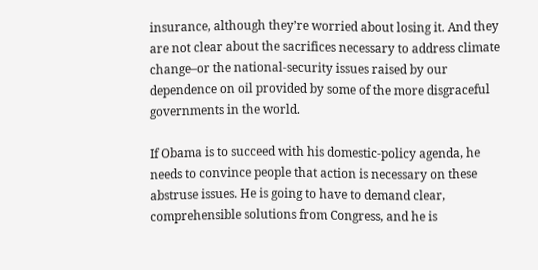insurance, although they’re worried about losing it. And they are not clear about the sacrifices necessary to address climate change–or the national-security issues raised by our dependence on oil provided by some of the more disgraceful governments in the world.

If Obama is to succeed with his domestic-policy agenda, he needs to convince people that action is necessary on these abstruse issues. He is going to have to demand clear, comprehensible solutions from Congress, and he is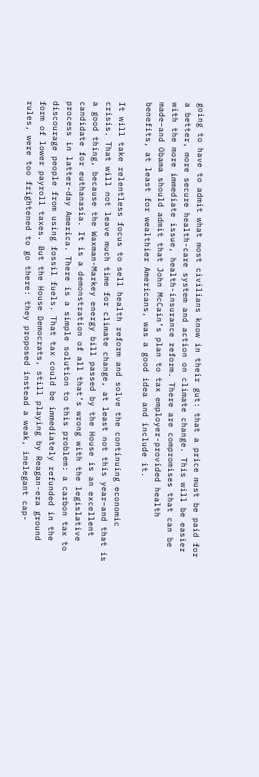going to have to admit what most civilians know in their gut: that a price must be paid for a better, more secure health-care system and action on climate change. This will be easier with the more immediate issue, health-insurance reform. There are compromises that can be made–and Obama should admit that John McCain’s plan to tax employer-provided health benefits, at least for wealthier Americans, was a good idea and include it.

It will take relentless focus to sell health reform and solve the continuing economic crisis. That will not leave much time for climate change, at least not this year–and that is a good thing, because the Waxman-Markey energy bill passed by the House is an excellent candidate for euthanasia. It is a demonstration of all that’s wrong with the legislative process in latter-day America. There is a simple solution to this problem: a carbon tax to discourage people from using fossil fuels. That tax could be immediately refunded in the form of lower payroll taxes. But the House Democrats, still playing by Reagan-era ground rules, were too frightened to go there: they proposed instead a weak, inelegant cap-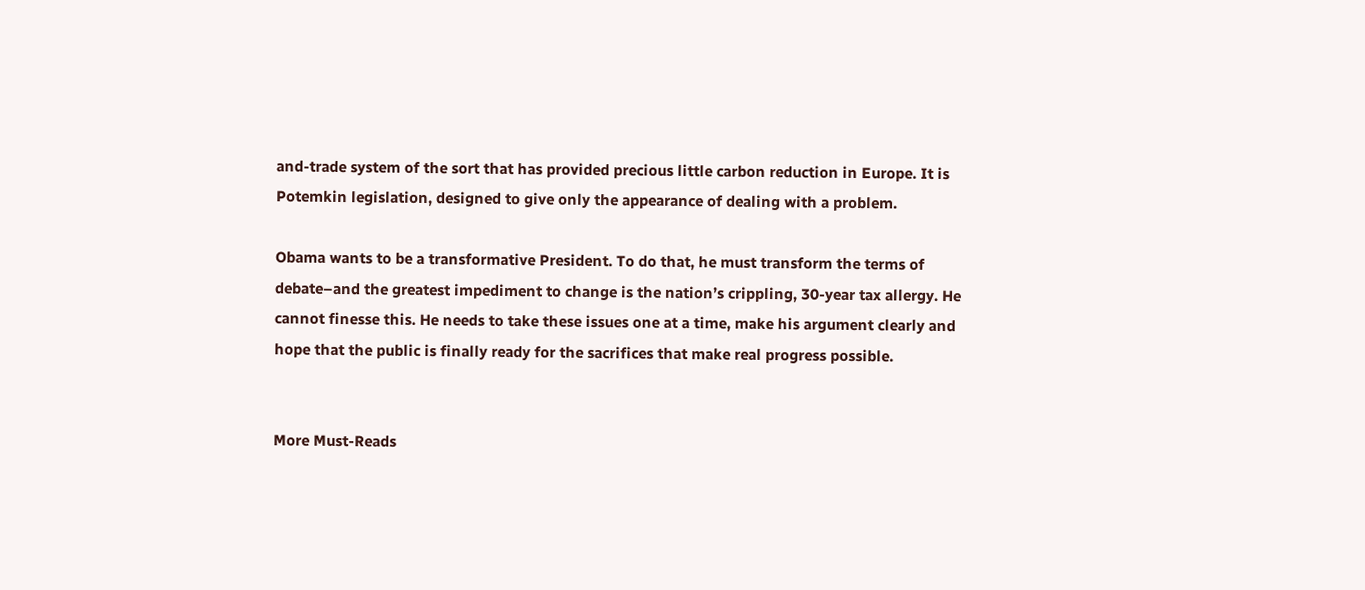and-trade system of the sort that has provided precious little carbon reduction in Europe. It is Potemkin legislation, designed to give only the appearance of dealing with a problem.

Obama wants to be a transformative President. To do that, he must transform the terms of debate–and the greatest impediment to change is the nation’s crippling, 30-year tax allergy. He cannot finesse this. He needs to take these issues one at a time, make his argument clearly and hope that the public is finally ready for the sacrifices that make real progress possible.


More Must-Reads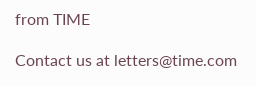from TIME

Contact us at letters@time.com